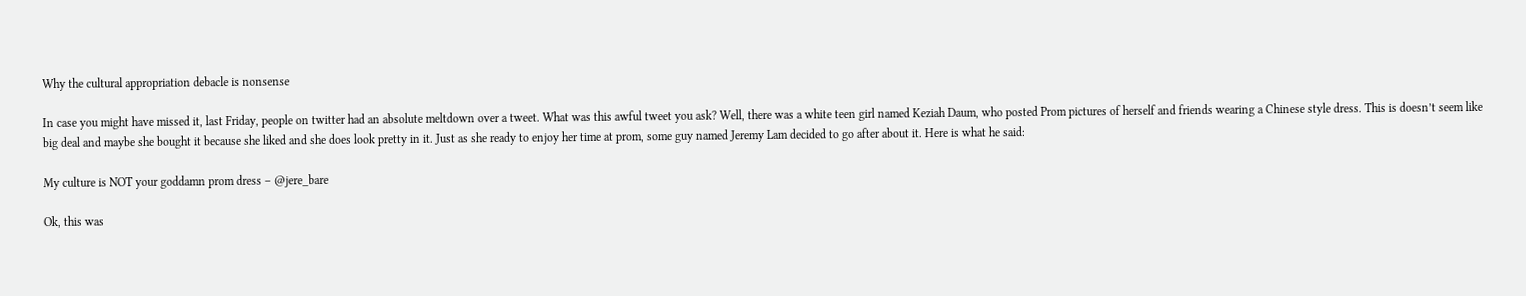Why the cultural appropriation debacle is nonsense

In case you might have missed it, last Friday, people on twitter had an absolute meltdown over a tweet. What was this awful tweet you ask? Well, there was a white teen girl named Keziah Daum, who posted Prom pictures of herself and friends wearing a Chinese style dress. This is doesn’t seem like big deal and maybe she bought it because she liked and she does look pretty in it. Just as she ready to enjoy her time at prom, some guy named Jeremy Lam decided to go after about it. Here is what he said:

My culture is NOT your goddamn prom dress – @jere_bare

Ok, this was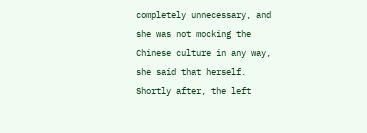completely unnecessary, and she was not mocking the Chinese culture in any way, she said that herself. Shortly after, the left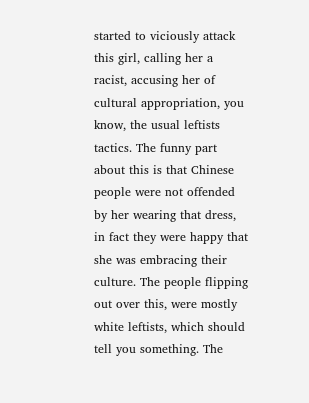started to viciously attack this girl, calling her a racist, accusing her of cultural appropriation, you know, the usual leftists tactics. The funny part about this is that Chinese people were not offended by her wearing that dress, in fact they were happy that she was embracing their culture. The people flipping out over this, were mostly white leftists, which should tell you something. The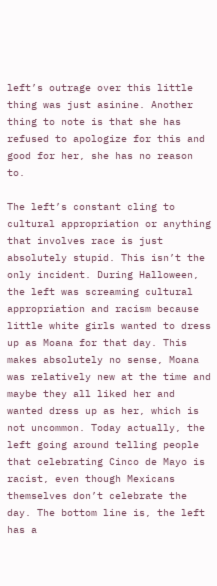left’s outrage over this little thing was just asinine. Another thing to note is that she has refused to apologize for this and good for her, she has no reason to.

The left’s constant cling to cultural appropriation or anything that involves race is just absolutely stupid. This isn’t the only incident. During Halloween, the left was screaming cultural appropriation and racism because little white girls wanted to dress up as Moana for that day. This makes absolutely no sense, Moana was relatively new at the time and maybe they all liked her and wanted dress up as her, which is not uncommon. Today actually, the left going around telling people that celebrating Cinco de Mayo is racist, even though Mexicans themselves don’t celebrate the day. The bottom line is, the left has a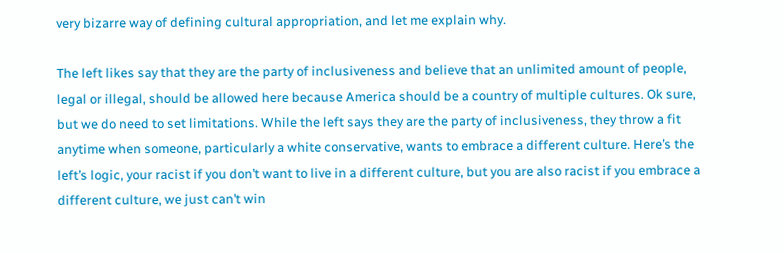very bizarre way of defining cultural appropriation, and let me explain why.

The left likes say that they are the party of inclusiveness and believe that an unlimited amount of people, legal or illegal, should be allowed here because America should be a country of multiple cultures. Ok sure, but we do need to set limitations. While the left says they are the party of inclusiveness, they throw a fit anytime when someone, particularly a white conservative, wants to embrace a different culture. Here’s the left’s logic, your racist if you don’t want to live in a different culture, but you are also racist if you embrace a different culture, we just can’t win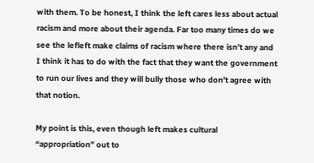with them. To be honest, I think the left cares less about actual racism and more about their agenda. Far too many times do we see the lefleft make claims of racism where there isn’t any and I think it has to do with the fact that they want the government to run our lives and they will bully those who don’t agree with that notion.

My point is this, even though left makes cultural “appropriation” out to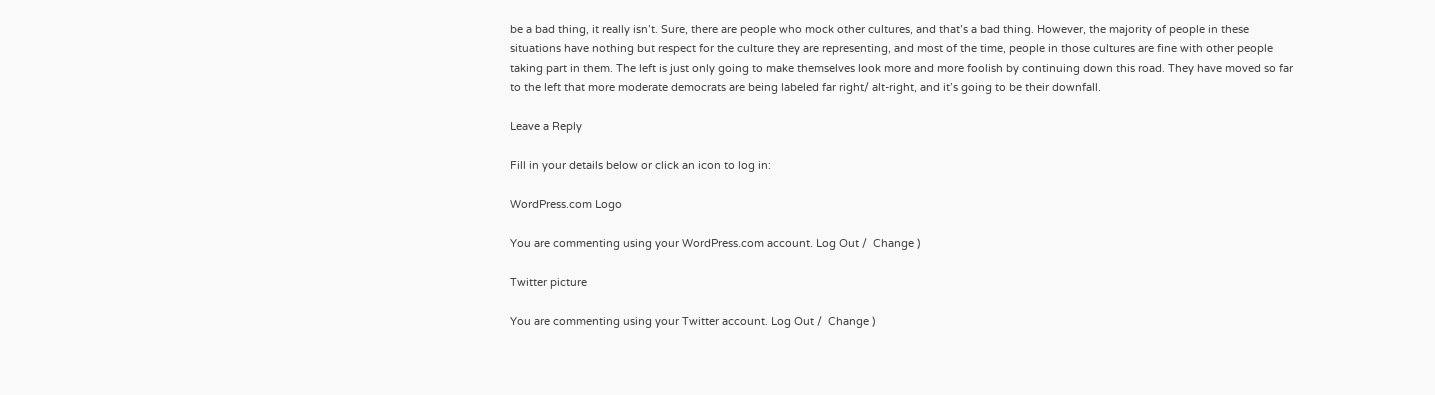be a bad thing, it really isn’t. Sure, there are people who mock other cultures, and that’s a bad thing. However, the majority of people in these situations have nothing but respect for the culture they are representing, and most of the time, people in those cultures are fine with other people taking part in them. The left is just only going to make themselves look more and more foolish by continuing down this road. They have moved so far to the left that more moderate democrats are being labeled far right/ alt-right, and it’s going to be their downfall.

Leave a Reply

Fill in your details below or click an icon to log in:

WordPress.com Logo

You are commenting using your WordPress.com account. Log Out /  Change )

Twitter picture

You are commenting using your Twitter account. Log Out /  Change )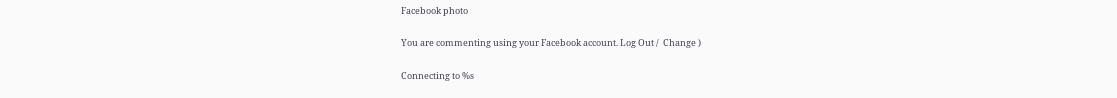Facebook photo

You are commenting using your Facebook account. Log Out /  Change )

Connecting to %s